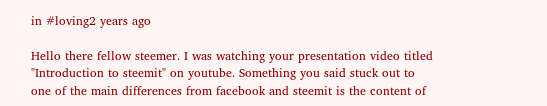in #loving2 years ago

Hello there fellow steemer. I was watching your presentation video titled "Introduction to steemit" on youtube. Something you said stuck out to one of the main differences from facebook and steemit is the content of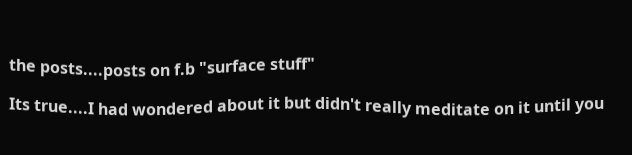the posts....posts on f.b "surface stuff"

Its true....I had wondered about it but didn't really meditate on it until you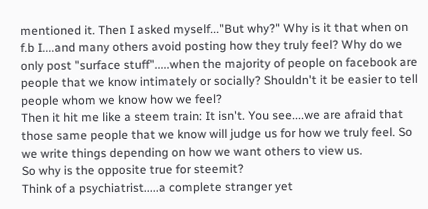mentioned it. Then I asked myself..."But why?" Why is it that when on f.b I....and many others avoid posting how they truly feel? Why do we only post "surface stuff".....when the majority of people on facebook are people that we know intimately or socially? Shouldn't it be easier to tell people whom we know how we feel?
Then it hit me like a steem train: It isn't. You see....we are afraid that those same people that we know will judge us for how we truly feel. So we write things depending on how we want others to view us.
So why is the opposite true for steemit?
Think of a psychiatrist.....a complete stranger yet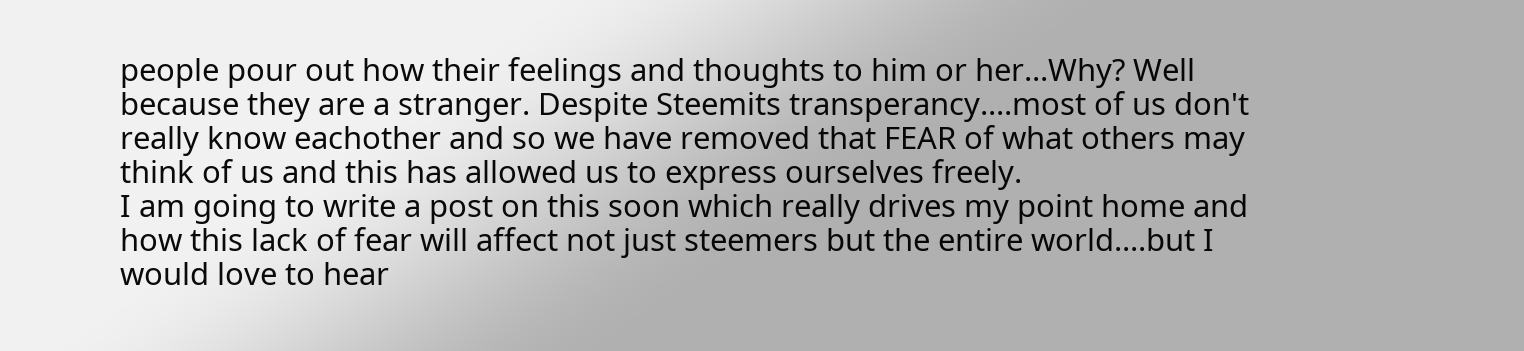people pour out how their feelings and thoughts to him or her...Why? Well because they are a stranger. Despite Steemits transperancy....most of us don't really know eachother and so we have removed that FEAR of what others may think of us and this has allowed us to express ourselves freely.
I am going to write a post on this soon which really drives my point home and how this lack of fear will affect not just steemers but the entire world....but I would love to hear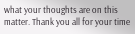what your thoughts are on this matter. Thank you all for your time